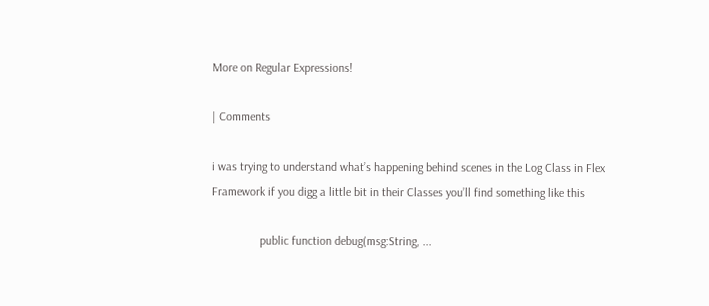More on Regular Expressions!

| Comments

i was trying to understand what’s happening behind scenes in the Log Class in Flex Framework if you digg a little bit in their Classes you’ll find something like this

                public function debug(msg:String, ...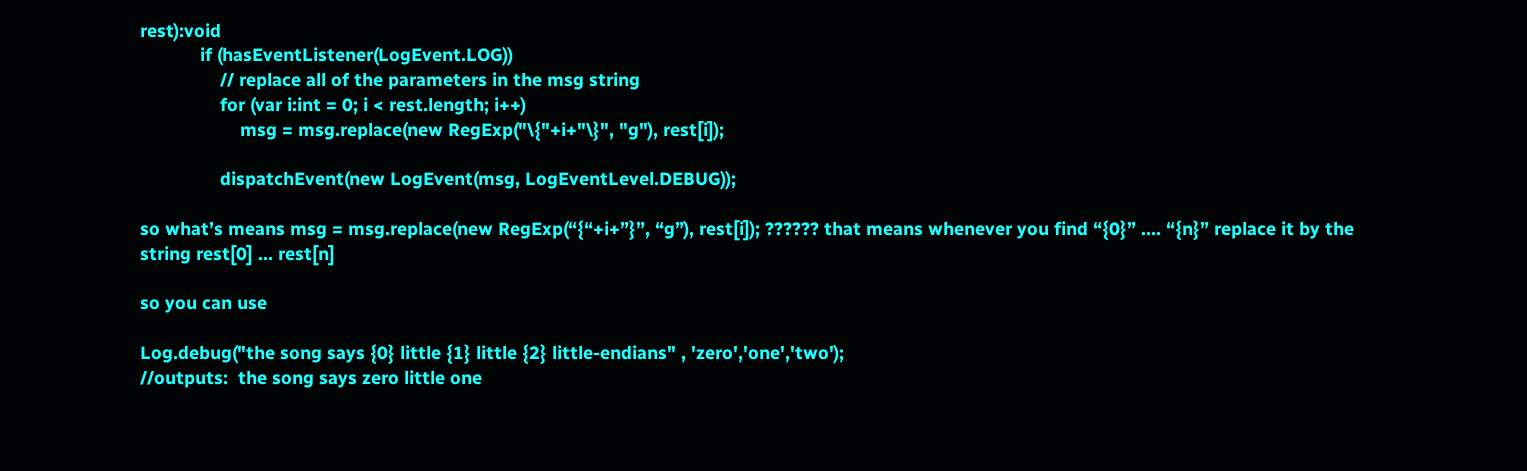rest):void
            if (hasEventListener(LogEvent.LOG))
                // replace all of the parameters in the msg string
                for (var i:int = 0; i < rest.length; i++)
                    msg = msg.replace(new RegExp("\{"+i+"\}", "g"), rest[i]);

                dispatchEvent(new LogEvent(msg, LogEventLevel.DEBUG));

so what’s means msg = msg.replace(new RegExp(“{“+i+”}”, “g”), rest[i]); ?????? that means whenever you find “{0}” …. “{n}” replace it by the string rest[0] … rest[n]

so you can use

Log.debug("the song says {0} little {1} little {2} little-endians" , 'zero','one','two');
//outputs:  the song says zero little one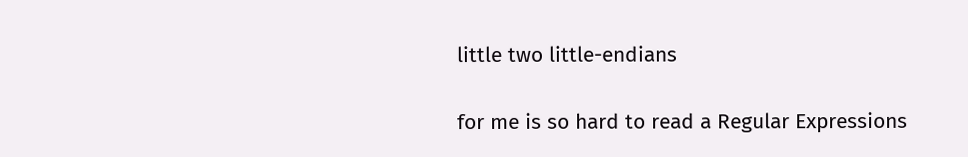little two little-endians

for me is so hard to read a Regular Expressions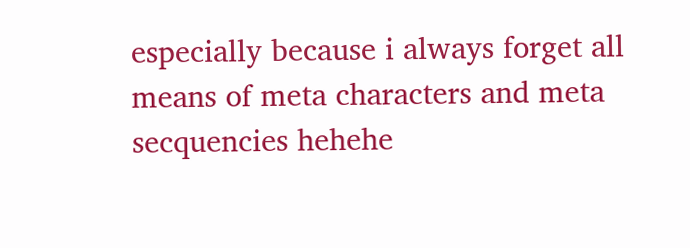especially because i always forget all means of meta characters and meta secquencies hehehe